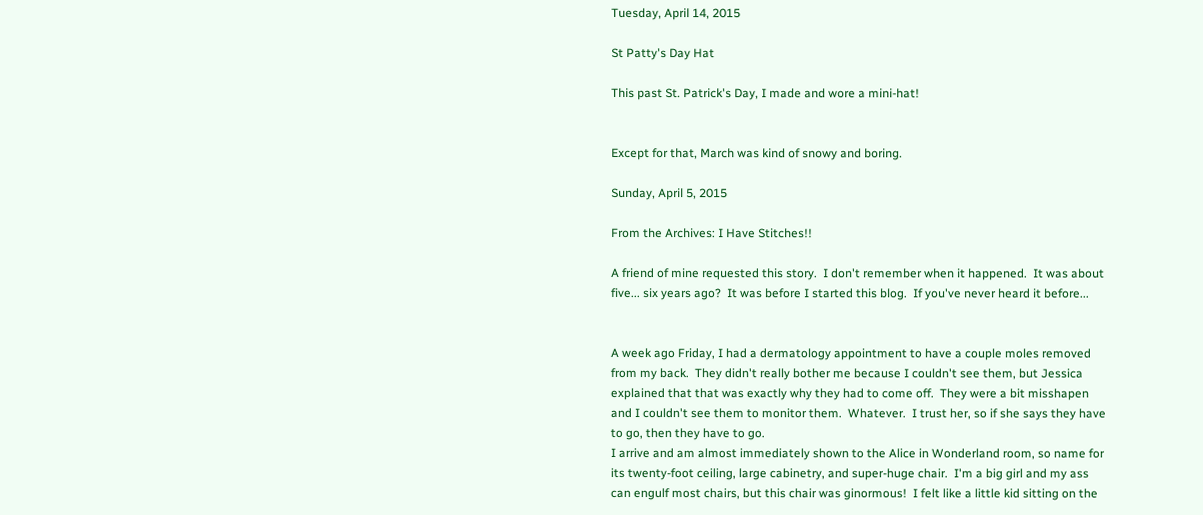Tuesday, April 14, 2015

St Patty's Day Hat

This past St. Patrick's Day, I made and wore a mini-hat!


Except for that, March was kind of snowy and boring.

Sunday, April 5, 2015

From the Archives: I Have Stitches!!

A friend of mine requested this story.  I don't remember when it happened.  It was about five... six years ago?  It was before I started this blog.  If you've never heard it before...


A week ago Friday, I had a dermatology appointment to have a couple moles removed from my back.  They didn't really bother me because I couldn't see them, but Jessica explained that that was exactly why they had to come off.  They were a bit misshapen and I couldn't see them to monitor them.  Whatever.  I trust her, so if she says they have to go, then they have to go.
I arrive and am almost immediately shown to the Alice in Wonderland room, so name for its twenty-foot ceiling, large cabinetry, and super-huge chair.  I'm a big girl and my ass can engulf most chairs, but this chair was ginormous!  I felt like a little kid sitting on the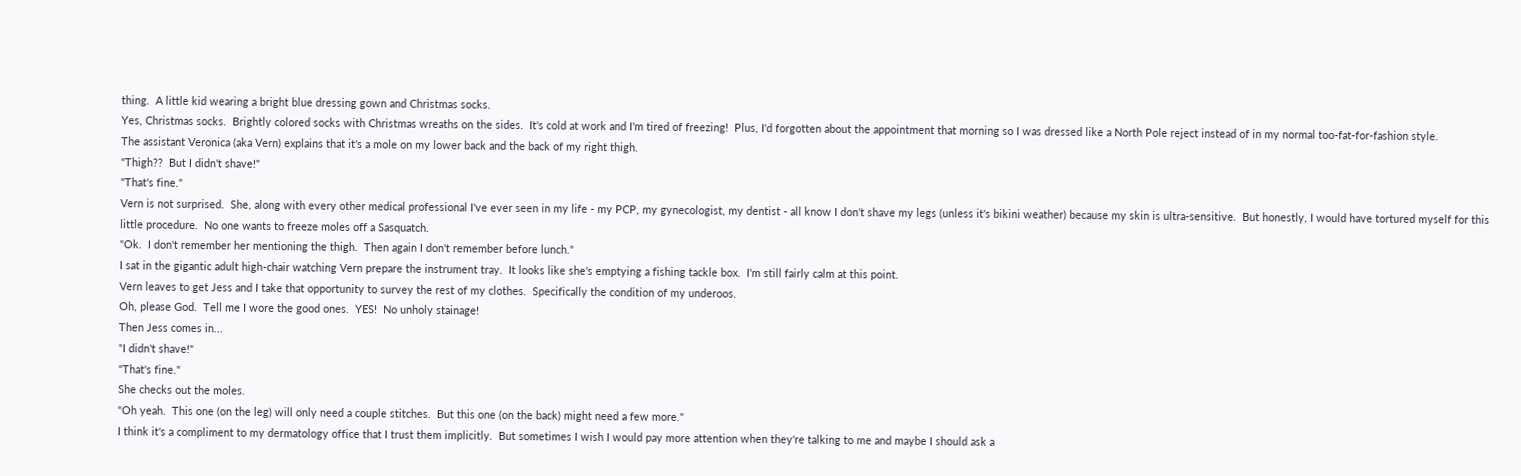thing.  A little kid wearing a bright blue dressing gown and Christmas socks.
Yes, Christmas socks.  Brightly colored socks with Christmas wreaths on the sides.  It's cold at work and I'm tired of freezing!  Plus, I'd forgotten about the appointment that morning so I was dressed like a North Pole reject instead of in my normal too-fat-for-fashion style.
The assistant Veronica (aka Vern) explains that it's a mole on my lower back and the back of my right thigh.
"Thigh??  But I didn't shave!"
"That's fine."
Vern is not surprised.  She, along with every other medical professional I've ever seen in my life - my PCP, my gynecologist, my dentist - all know I don't shave my legs (unless it's bikini weather) because my skin is ultra-sensitive.  But honestly, I would have tortured myself for this little procedure.  No one wants to freeze moles off a Sasquatch.
"Ok.  I don't remember her mentioning the thigh.  Then again I don't remember before lunch."
I sat in the gigantic adult high-chair watching Vern prepare the instrument tray.  It looks like she's emptying a fishing tackle box.  I'm still fairly calm at this point.
Vern leaves to get Jess and I take that opportunity to survey the rest of my clothes.  Specifically the condition of my underoos.
Oh, please God.  Tell me I wore the good ones.  YES!  No unholy stainage!
Then Jess comes in...
"I didn't shave!"
"That's fine."
She checks out the moles.
"Oh yeah.  This one (on the leg) will only need a couple stitches.  But this one (on the back) might need a few more."
I think it's a compliment to my dermatology office that I trust them implicitly.  But sometimes I wish I would pay more attention when they're talking to me and maybe I should ask a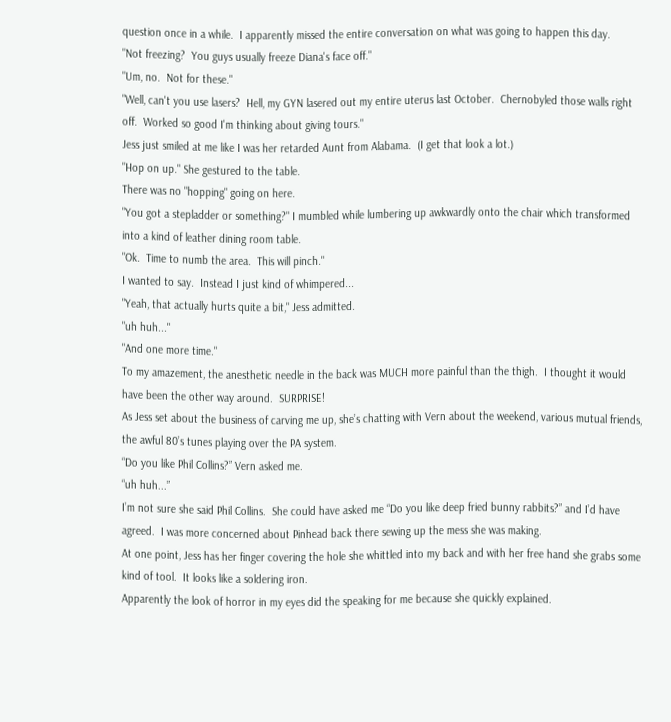question once in a while.  I apparently missed the entire conversation on what was going to happen this day.
"Not freezing?  You guys usually freeze Diana's face off."
"Um, no.  Not for these."
"Well, can't you use lasers?  Hell, my GYN lasered out my entire uterus last October.  Chernobyled those walls right off.  Worked so good I'm thinking about giving tours."
Jess just smiled at me like I was her retarded Aunt from Alabama.  (I get that look a lot.)
"Hop on up." She gestured to the table.
There was no "hopping" going on here.
"You got a stepladder or something?" I mumbled while lumbering up awkwardly onto the chair which transformed into a kind of leather dining room table.
"Ok.  Time to numb the area.  This will pinch."
I wanted to say.  Instead I just kind of whimpered...
"Yeah, that actually hurts quite a bit," Jess admitted.
"uh huh..."
"And one more time."
To my amazement, the anesthetic needle in the back was MUCH more painful than the thigh.  I thought it would have been the other way around.  SURPRISE!
As Jess set about the business of carving me up, she’s chatting with Vern about the weekend, various mutual friends, the awful 80’s tunes playing over the PA system.
“Do you like Phil Collins?” Vern asked me.
“uh huh...”
I’m not sure she said Phil Collins.  She could have asked me “Do you like deep fried bunny rabbits?” and I’d have agreed.  I was more concerned about Pinhead back there sewing up the mess she was making.
At one point, Jess has her finger covering the hole she whittled into my back and with her free hand she grabs some kind of tool.  It looks like a soldering iron.
Apparently the look of horror in my eyes did the speaking for me because she quickly explained.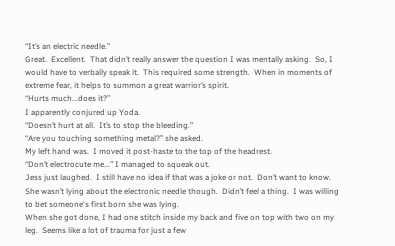“It’s an electric needle.”
Great.  Excellent.  That didn’t really answer the question I was mentally asking.  So, I would have to verbally speak it.  This required some strength.  When in moments of extreme fear, it helps to summon a great warrior’s spirit.
“Hurts much...does it?”
I apparently conjured up Yoda.
“Doesn’t hurt at all.  It’s to stop the bleeding.”
“Are you touching something metal?” she asked.
My left hand was.  I moved it post-haste to the top of the headrest.
“Don’t electrocute me...” I managed to squeak out.
Jess just laughed.  I still have no idea if that was a joke or not.  Don’t want to know.  She wasn’t lying about the electronic needle though.  Didn’t feel a thing.  I was willing to bet someone's first born she was lying.
When she got done, I had one stitch inside my back and five on top with two on my leg.  Seems like a lot of trauma for just a few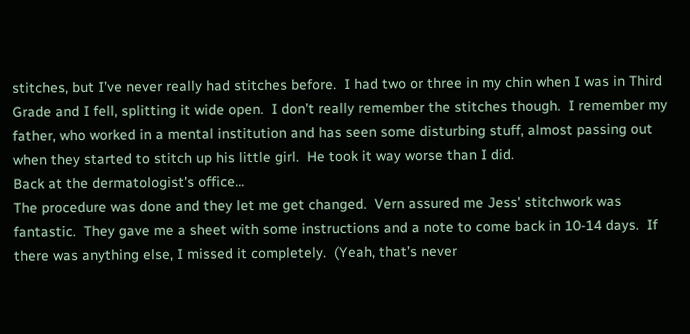stitches, but I’ve never really had stitches before.  I had two or three in my chin when I was in Third Grade and I fell, splitting it wide open.  I don’t really remember the stitches though.  I remember my father, who worked in a mental institution and has seen some disturbing stuff, almost passing out when they started to stitch up his little girl.  He took it way worse than I did.
Back at the dermatologist's office...
The procedure was done and they let me get changed.  Vern assured me Jess' stitchwork was fantastic.  They gave me a sheet with some instructions and a note to come back in 10-14 days.  If there was anything else, I missed it completely.  (Yeah, that’s never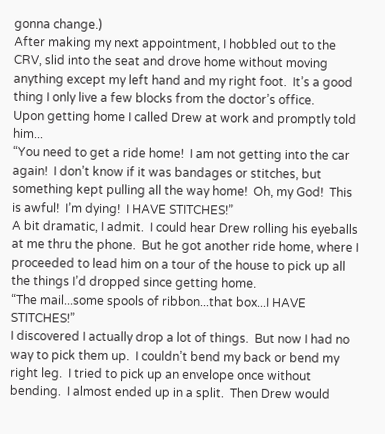gonna change.)
After making my next appointment, I hobbled out to the CRV, slid into the seat and drove home without moving anything except my left hand and my right foot.  It’s a good thing I only live a few blocks from the doctor’s office.
Upon getting home I called Drew at work and promptly told him...
“You need to get a ride home!  I am not getting into the car again!  I don’t know if it was bandages or stitches, but something kept pulling all the way home!  Oh, my God!  This is awful!  I’m dying!  I HAVE STITCHES!”
A bit dramatic, I admit.  I could hear Drew rolling his eyeballs at me thru the phone.  But he got another ride home, where I proceeded to lead him on a tour of the house to pick up all the things I’d dropped since getting home.
“The mail...some spools of ribbon...that box...I HAVE STITCHES!”
I discovered I actually drop a lot of things.  But now I had no way to pick them up.  I couldn’t bend my back or bend my right leg.  I tried to pick up an envelope once without bending.  I almost ended up in a split.  Then Drew would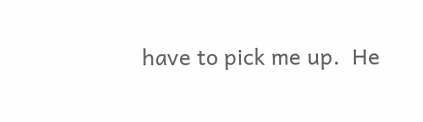have to pick me up.  He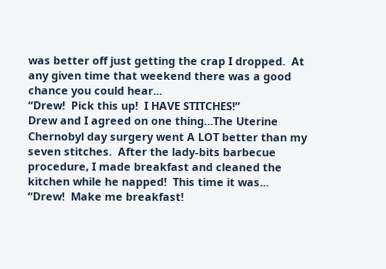was better off just getting the crap I dropped.  At any given time that weekend there was a good chance you could hear...
“Drew!  Pick this up!  I HAVE STITCHES!”
Drew and I agreed on one thing...The Uterine Chernobyl day surgery went A LOT better than my seven stitches.  After the lady-bits barbecue procedure, I made breakfast and cleaned the kitchen while he napped!  This time it was...
“Drew!  Make me breakfast!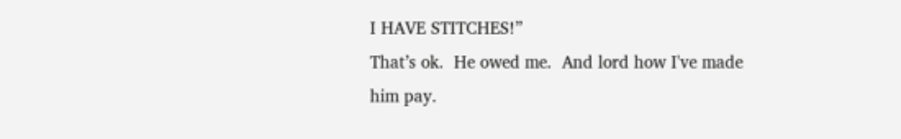I HAVE STITCHES!”
That’s ok.  He owed me.  And lord how I've made him pay.